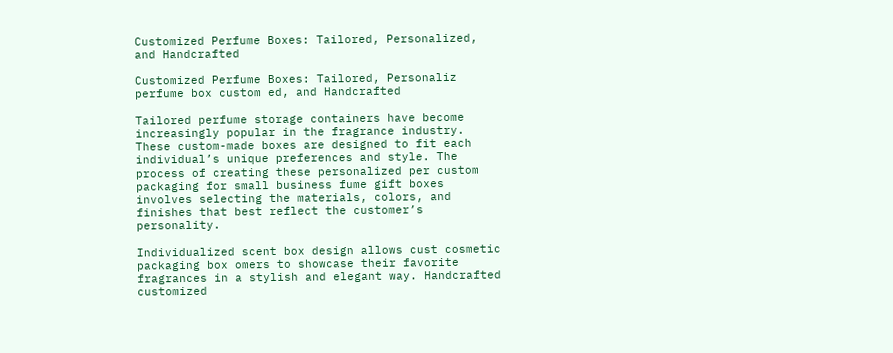Customized Perfume Boxes: Tailored, Personalized, and Handcrafted

Customized Perfume Boxes: Tailored, Personaliz perfume box custom ed, and Handcrafted

Tailored perfume storage containers have become increasingly popular in the fragrance industry. These custom-made boxes are designed to fit each individual’s unique preferences and style. The process of creating these personalized per custom packaging for small business fume gift boxes involves selecting the materials, colors, and finishes that best reflect the customer’s personality.

Individualized scent box design allows cust cosmetic packaging box omers to showcase their favorite fragrances in a stylish and elegant way. Handcrafted customized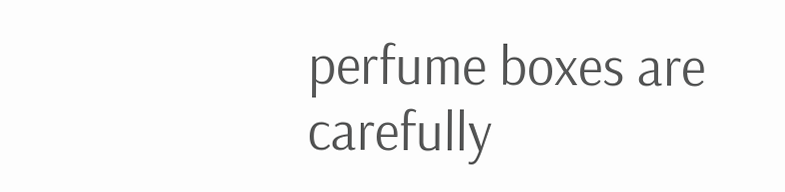perfume boxes are carefully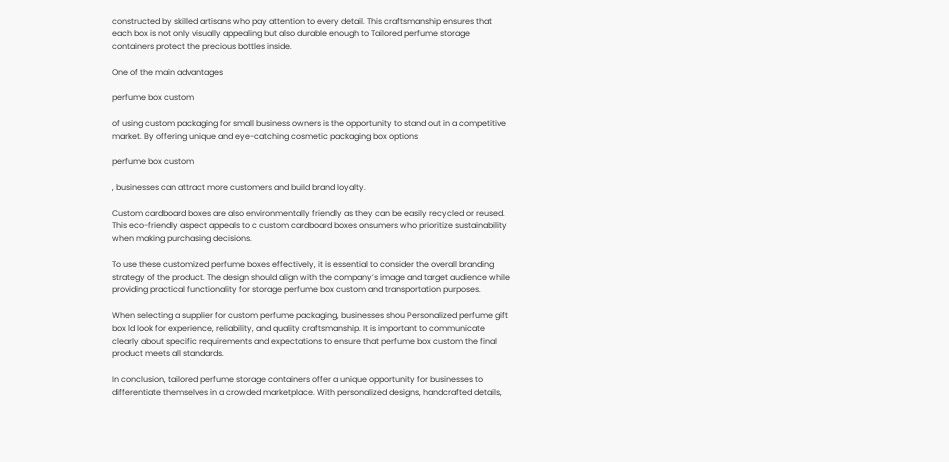constructed by skilled artisans who pay attention to every detail. This craftsmanship ensures that each box is not only visually appealing but also durable enough to Tailored perfume storage containers protect the precious bottles inside.

One of the main advantages

perfume box custom

of using custom packaging for small business owners is the opportunity to stand out in a competitive market. By offering unique and eye-catching cosmetic packaging box options

perfume box custom

, businesses can attract more customers and build brand loyalty.

Custom cardboard boxes are also environmentally friendly as they can be easily recycled or reused. This eco-friendly aspect appeals to c custom cardboard boxes onsumers who prioritize sustainability when making purchasing decisions.

To use these customized perfume boxes effectively, it is essential to consider the overall branding strategy of the product. The design should align with the company’s image and target audience while providing practical functionality for storage perfume box custom and transportation purposes.

When selecting a supplier for custom perfume packaging, businesses shou Personalized perfume gift box ld look for experience, reliability, and quality craftsmanship. It is important to communicate clearly about specific requirements and expectations to ensure that perfume box custom the final product meets all standards.

In conclusion, tailored perfume storage containers offer a unique opportunity for businesses to differentiate themselves in a crowded marketplace. With personalized designs, handcrafted details,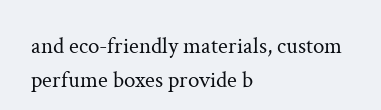and eco-friendly materials, custom perfume boxes provide b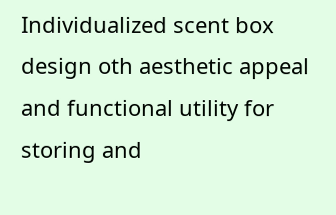Individualized scent box design oth aesthetic appeal and functional utility for storing and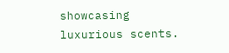showcasing luxurious scents.